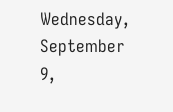Wednesday, September 9,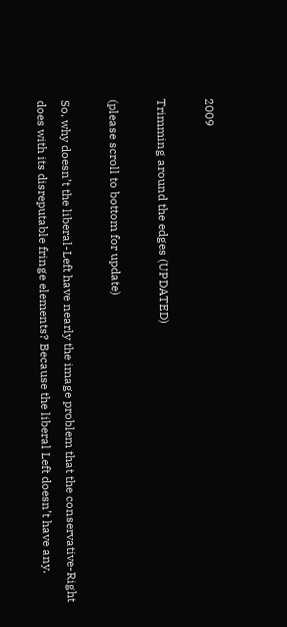2009

Trimming around the edges (UPDATED)

(please scroll to bottom for update)

So, why doesn’t the liberal-Left have nearly the image problem that the conservative-Right does with its disreputable fringe elements? Because the liberal Left doesn’t have any.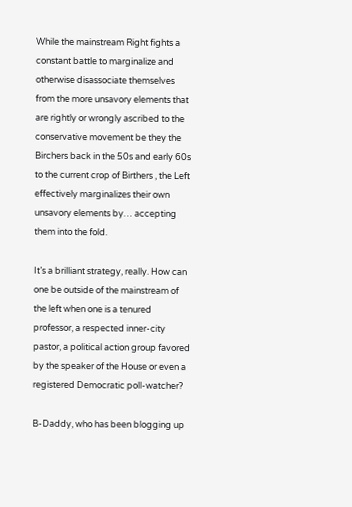While the mainstream Right fights a constant battle to marginalize and otherwise disassociate themselves from the more unsavory elements that are rightly or wrongly ascribed to the conservative movement be they the Birchers back in the 50s and early 60s to the current crop of Birthers , the Left effectively marginalizes their own unsavory elements by… accepting them into the fold.

It’s a brilliant strategy, really. How can one be outside of the mainstream of the left when one is a tenured professor, a respected inner-city pastor, a political action group favored by the speaker of the House or even a registered Democratic poll-watcher?

B-Daddy, who has been blogging up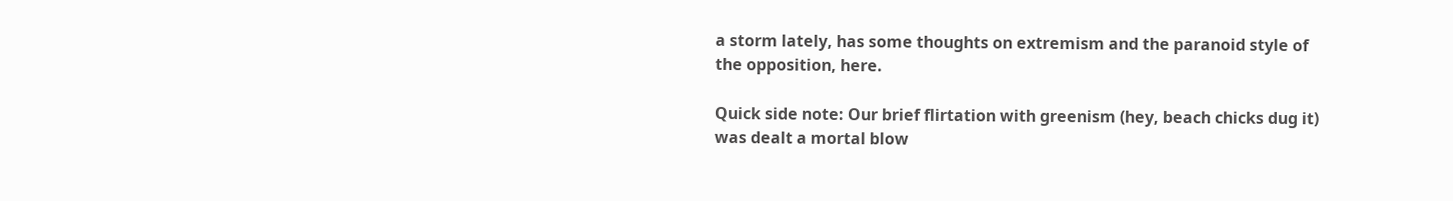a storm lately, has some thoughts on extremism and the paranoid style of the opposition, here.

Quick side note: Our brief flirtation with greenism (hey, beach chicks dug it) was dealt a mortal blow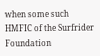when some such HMFIC of the Surfrider Foundation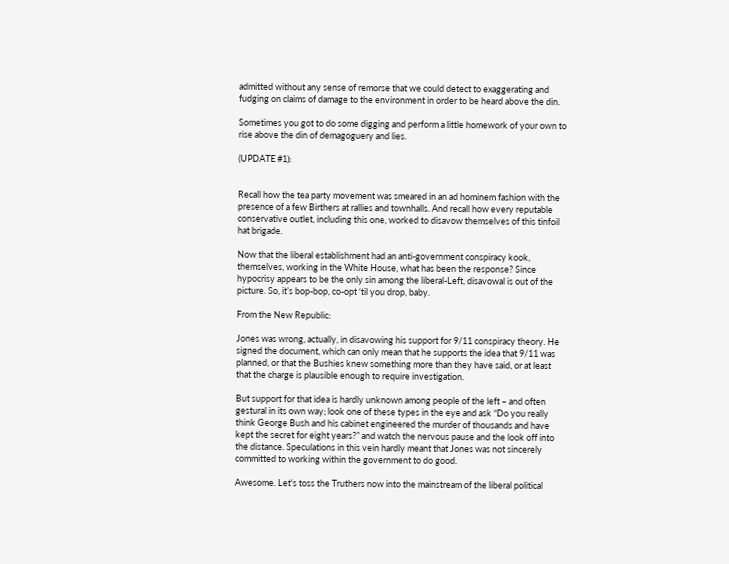admitted without any sense of remorse that we could detect to exaggerating and fudging on claims of damage to the environment in order to be heard above the din.

Sometimes you got to do some digging and perform a little homework of your own to rise above the din of demagoguery and lies.

(UPDATE #1):


Recall how the tea party movement was smeared in an ad hominem fashion with the presence of a few Birthers at rallies and townhalls. And recall how every reputable conservative outlet, including this one, worked to disavow themselves of this tinfoil hat brigade.

Now that the liberal establishment had an anti-government conspiracy kook, themselves, working in the White House, what has been the response? Since hypocrisy appears to be the only sin among the liberal-Left, disavowal is out of the picture. So, it’s bop-bop, co-opt ‘til you drop, baby.

From the New Republic:

Jones was wrong, actually, in disavowing his support for 9/11 conspiracy theory. He signed the document, which can only mean that he supports the idea that 9/11 was planned, or that the Bushies knew something more than they have said, or at least that the charge is plausible enough to require investigation.

But support for that idea is hardly unknown among people of the left – and often gestural in its own way; look one of these types in the eye and ask “Do you really think George Bush and his cabinet engineered the murder of thousands and have kept the secret for eight years?” and watch the nervous pause and the look off into the distance. Speculations in this vein hardly meant that Jones was not sincerely committed to working within the government to do good.

Awesome. Let's toss the Truthers now into the mainstream of the liberal political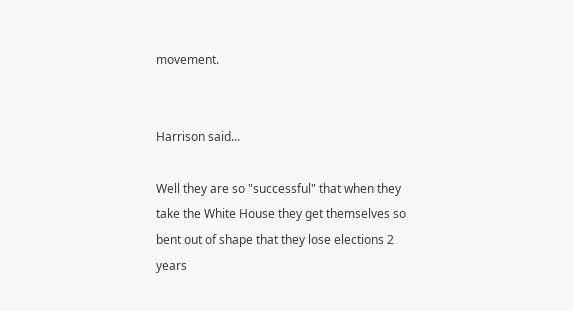movement.


Harrison said...

Well they are so "successful" that when they take the White House they get themselves so bent out of shape that they lose elections 2 years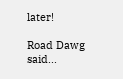later!

Road Dawg said...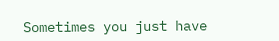Sometimes you just have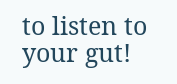to listen to your gut!